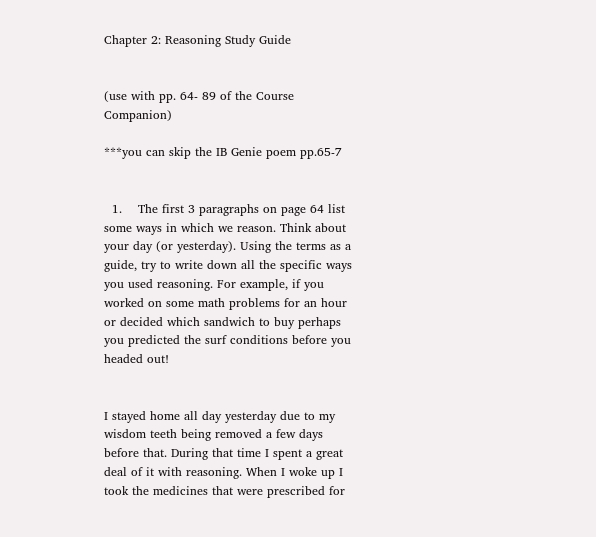Chapter 2: Reasoning Study Guide


(use with pp. 64- 89 of the Course Companion)

***you can skip the IB Genie poem pp.65-7


  1.    The first 3 paragraphs on page 64 list some ways in which we reason. Think about your day (or yesterday). Using the terms as a guide, try to write down all the specific ways you used reasoning. For example, if you worked on some math problems for an hour or decided which sandwich to buy perhaps you predicted the surf conditions before you headed out!


I stayed home all day yesterday due to my wisdom teeth being removed a few days before that. During that time I spent a great deal of it with reasoning. When I woke up I took the medicines that were prescribed for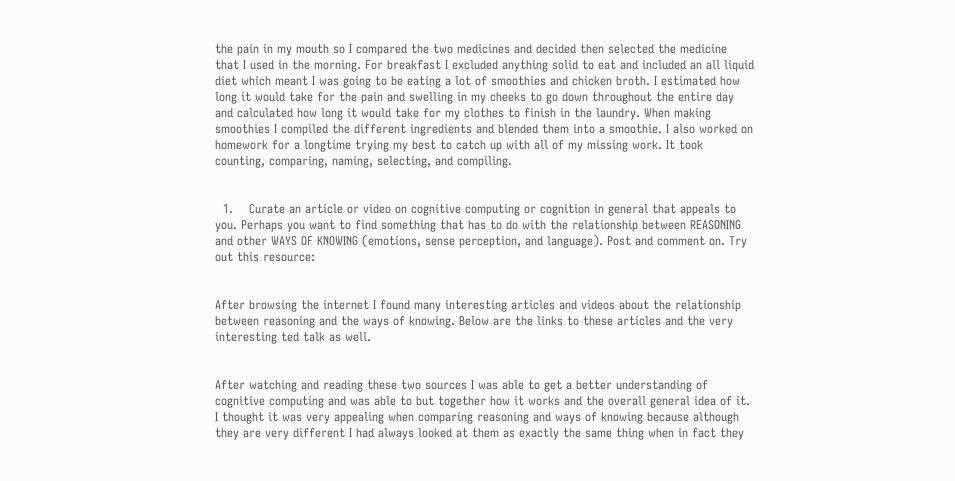the pain in my mouth so I compared the two medicines and decided then selected the medicine that I used in the morning. For breakfast I excluded anything solid to eat and included an all liquid diet which meant I was going to be eating a lot of smoothies and chicken broth. I estimated how long it would take for the pain and swelling in my cheeks to go down throughout the entire day and calculated how long it would take for my clothes to finish in the laundry. When making smoothies I compiled the different ingredients and blended them into a smoothie. I also worked on homework for a longtime trying my best to catch up with all of my missing work. It took counting, comparing, naming, selecting, and compiling.


  1.    Curate an article or video on cognitive computing or cognition in general that appeals to you. Perhaps you want to find something that has to do with the relationship between REASONING and other WAYS OF KNOWING (emotions, sense perception, and language). Post and comment on. Try out this resource:


After browsing the internet I found many interesting articles and videos about the relationship between reasoning and the ways of knowing. Below are the links to these articles and the very interesting ted talk as well.


After watching and reading these two sources I was able to get a better understanding of cognitive computing and was able to but together how it works and the overall general idea of it. I thought it was very appealing when comparing reasoning and ways of knowing because although they are very different I had always looked at them as exactly the same thing when in fact they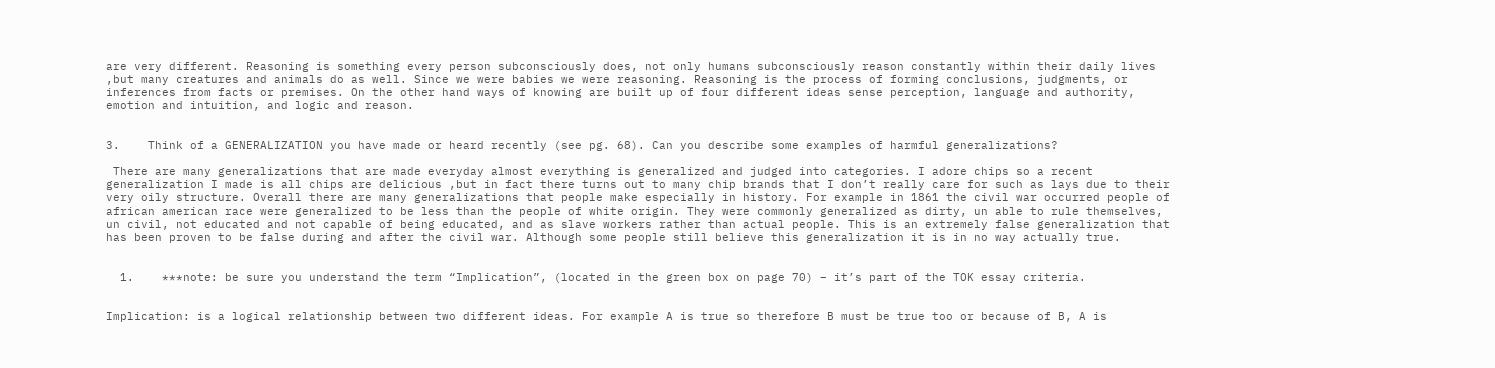are very different. Reasoning is something every person subconsciously does, not only humans subconsciously reason constantly within their daily lives ,but many creatures and animals do as well. Since we were babies we were reasoning. Reasoning is the process of forming conclusions, judgments, or inferences from facts or premises. On the other hand ways of knowing are built up of four different ideas sense perception, language and authority, emotion and intuition, and logic and reason.


3.    Think of a GENERALIZATION you have made or heard recently (see pg. 68). Can you describe some examples of harmful generalizations?

 There are many generalizations that are made everyday almost everything is generalized and judged into categories. I adore chips so a recent generalization I made is all chips are delicious ,but in fact there turns out to many chip brands that I don’t really care for such as lays due to their very oily structure. Overall there are many generalizations that people make especially in history. For example in 1861 the civil war occurred people of african american race were generalized to be less than the people of white origin. They were commonly generalized as dirty, un able to rule themselves, un civil, not educated and not capable of being educated, and as slave workers rather than actual people. This is an extremely false generalization that has been proven to be false during and after the civil war. Although some people still believe this generalization it is in no way actually true.


  1.    ***note: be sure you understand the term “Implication”, (located in the green box on page 70) – it’s part of the TOK essay criteria.


Implication: is a logical relationship between two different ideas. For example A is true so therefore B must be true too or because of B, A is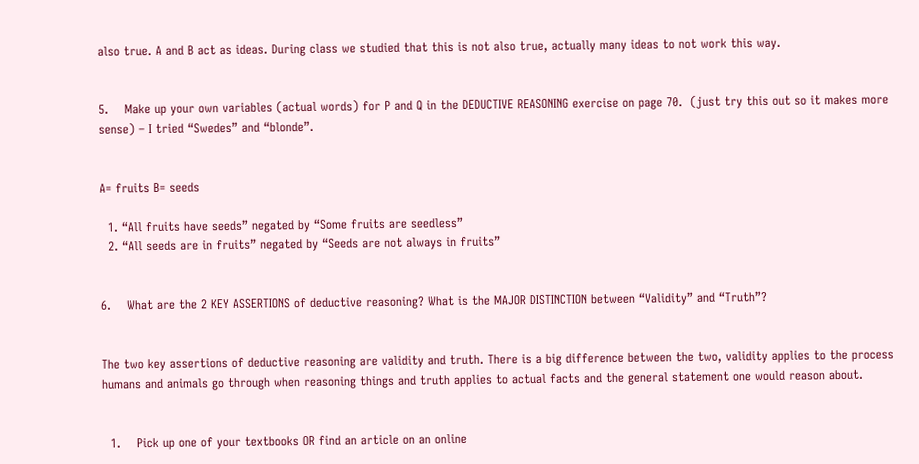also true. A and B act as ideas. During class we studied that this is not also true, actually many ideas to not work this way.


5.    Make up your own variables (actual words) for P and Q in the DEDUCTIVE REASONING exercise on page 70.  (just try this out so it makes more sense) – I tried “Swedes” and “blonde”.


A= fruits B= seeds

  1. “All fruits have seeds” negated by “Some fruits are seedless”
  2. “All seeds are in fruits” negated by “Seeds are not always in fruits”


6.    What are the 2 KEY ASSERTIONS of deductive reasoning? What is the MAJOR DISTINCTION between “Validity” and “Truth”?


The two key assertions of deductive reasoning are validity and truth. There is a big difference between the two, validity applies to the process humans and animals go through when reasoning things and truth applies to actual facts and the general statement one would reason about.


  1.    Pick up one of your textbooks OR find an article on an online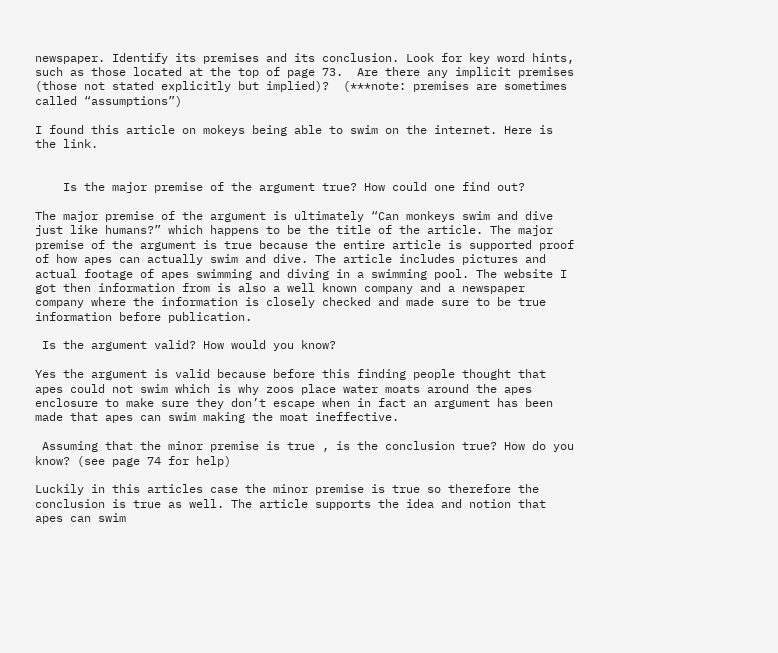newspaper. Identify its premises and its conclusion. Look for key word hints, such as those located at the top of page 73.  Are there any implicit premises (those not stated explicitly but implied)?  (***note: premises are sometimes called “assumptions”)

I found this article on mokeys being able to swim on the internet. Here is the link.


    Is the major premise of the argument true? How could one find out?

The major premise of the argument is ultimately “Can monkeys swim and dive just like humans?” which happens to be the title of the article. The major premise of the argument is true because the entire article is supported proof of how apes can actually swim and dive. The article includes pictures and actual footage of apes swimming and diving in a swimming pool. The website I got then information from is also a well known company and a newspaper company where the information is closely checked and made sure to be true information before publication.

 Is the argument valid? How would you know?

Yes the argument is valid because before this finding people thought that apes could not swim which is why zoos place water moats around the apes enclosure to make sure they don’t escape when in fact an argument has been made that apes can swim making the moat ineffective.

 Assuming that the minor premise is true , is the conclusion true? How do you know? (see page 74 for help)

Luckily in this articles case the minor premise is true so therefore the conclusion is true as well. The article supports the idea and notion that apes can swim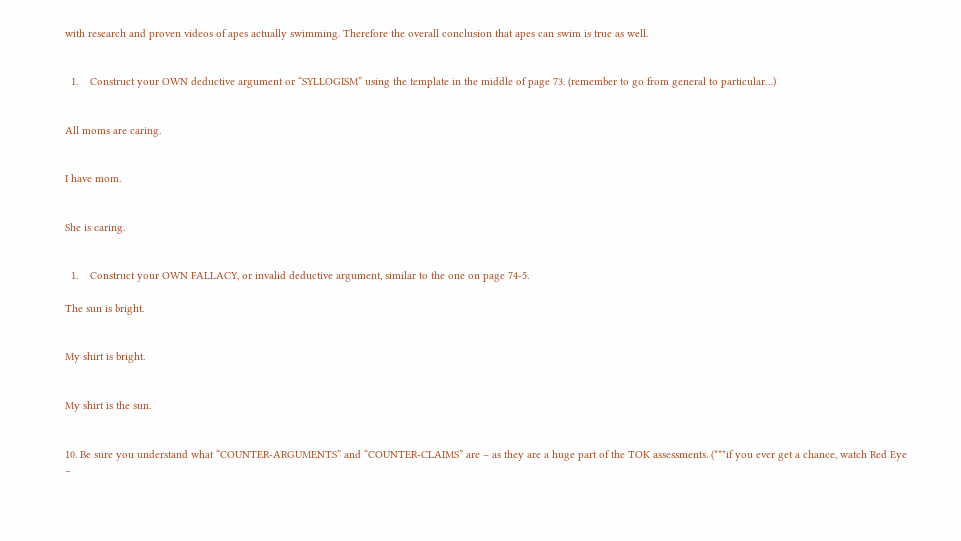with research and proven videos of apes actually swimming. Therefore the overall conclusion that apes can swim is true as well.


  1.    Construct your OWN deductive argument or “SYLLOGISM” using the template in the middle of page 73. (remember to go from general to particular…)


All moms are caring.


I have mom.


She is caring.


  1.    Construct your OWN FALLACY, or invalid deductive argument, similar to the one on page 74-5.

The sun is bright.


My shirt is bright.


My shirt is the sun.


10. Be sure you understand what “COUNTER-ARGUMENTS” and “COUNTER-CLAIMS” are – as they are a huge part of the TOK assessments. (***if you ever get a chance, watch Red Eye –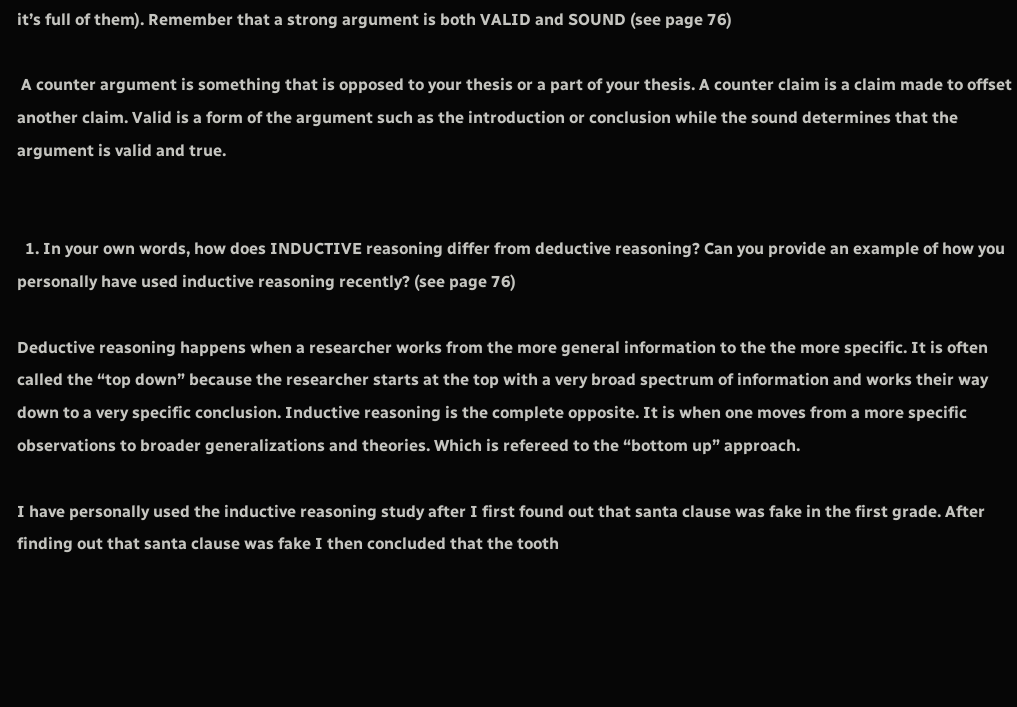it’s full of them). Remember that a strong argument is both VALID and SOUND (see page 76)

 A counter argument is something that is opposed to your thesis or a part of your thesis. A counter claim is a claim made to offset another claim. Valid is a form of the argument such as the introduction or conclusion while the sound determines that the argument is valid and true.


  1. In your own words, how does INDUCTIVE reasoning differ from deductive reasoning? Can you provide an example of how you personally have used inductive reasoning recently? (see page 76)

Deductive reasoning happens when a researcher works from the more general information to the the more specific. It is often called the “top down” because the researcher starts at the top with a very broad spectrum of information and works their way down to a very specific conclusion. Inductive reasoning is the complete opposite. It is when one moves from a more specific observations to broader generalizations and theories. Which is refereed to the “bottom up” approach.

I have personally used the inductive reasoning study after I first found out that santa clause was fake in the first grade. After finding out that santa clause was fake I then concluded that the tooth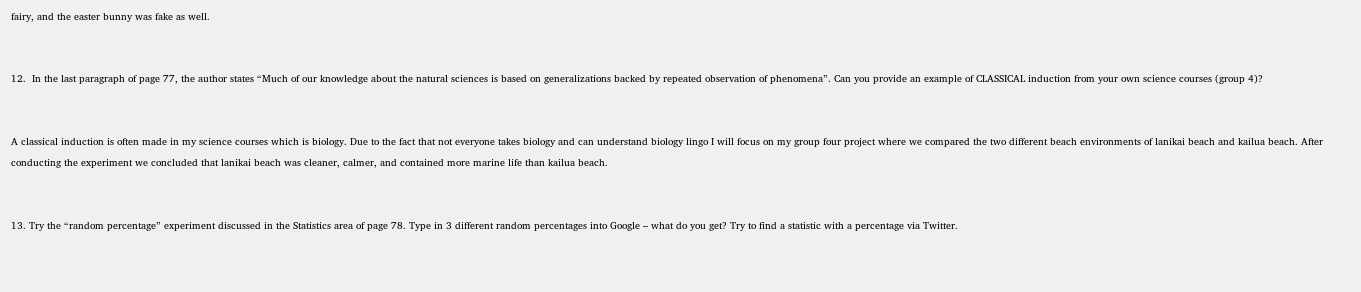fairy, and the easter bunny was fake as well.


12.  In the last paragraph of page 77, the author states “Much of our knowledge about the natural sciences is based on generalizations backed by repeated observation of phenomena”. Can you provide an example of CLASSICAL induction from your own science courses (group 4)?


A classical induction is often made in my science courses which is biology. Due to the fact that not everyone takes biology and can understand biology lingo I will focus on my group four project where we compared the two different beach environments of lanikai beach and kailua beach. After conducting the experiment we concluded that lanikai beach was cleaner, calmer, and contained more marine life than kailua beach.


13. Try the “random percentage” experiment discussed in the Statistics area of page 78. Type in 3 different random percentages into Google – what do you get? Try to find a statistic with a percentage via Twitter.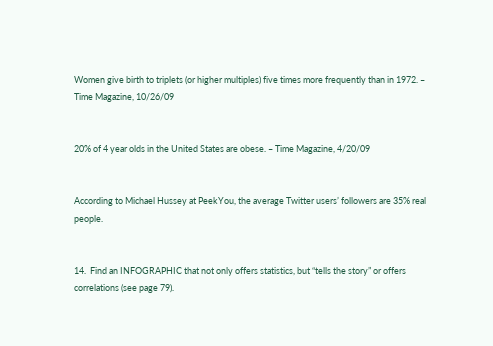Women give birth to triplets (or higher multiples) five times more frequently than in 1972. – Time Magazine, 10/26/09


20% of 4 year olds in the United States are obese. – Time Magazine, 4/20/09


According to Michael Hussey at PeekYou, the average Twitter users’ followers are 35% real people.


14.  Find an INFOGRAPHIC that not only offers statistics, but “tells the story” or offers correlations (see page 79).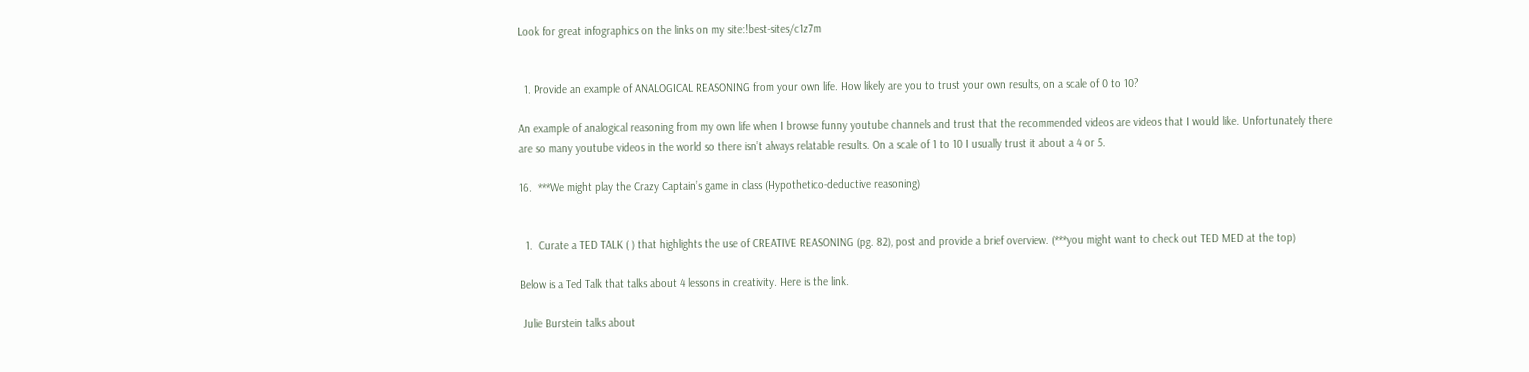Look for great infographics on the links on my site:!best-sites/c1z7m


  1. Provide an example of ANALOGICAL REASONING from your own life. How likely are you to trust your own results, on a scale of 0 to 10?

An example of analogical reasoning from my own life when I browse funny youtube channels and trust that the recommended videos are videos that I would like. Unfortunately there are so many youtube videos in the world so there isn’t always relatable results. On a scale of 1 to 10 I usually trust it about a 4 or 5.

16.  ***We might play the Crazy Captain’s game in class (Hypothetico-deductive reasoning)


  1.  Curate a TED TALK ( ) that highlights the use of CREATIVE REASONING (pg. 82), post and provide a brief overview. (***you might want to check out TED MED at the top)

Below is a Ted Talk that talks about 4 lessons in creativity. Here is the link.

 Julie Burstein talks about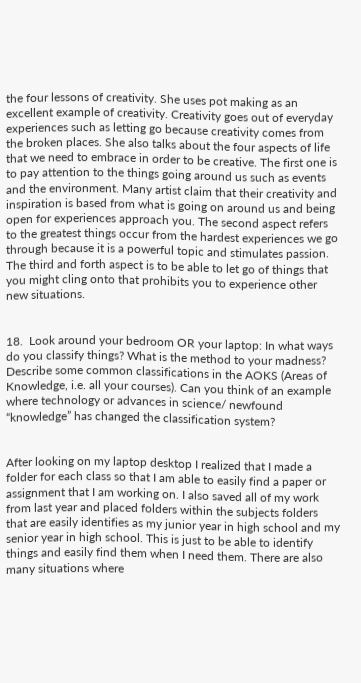the four lessons of creativity. She uses pot making as an excellent example of creativity. Creativity goes out of everyday experiences such as letting go because creativity comes from the broken places. She also talks about the four aspects of life that we need to embrace in order to be creative. The first one is to pay attention to the things going around us such as events and the environment. Many artist claim that their creativity and inspiration is based from what is going on around us and being open for experiences approach you. The second aspect refers to the greatest things occur from the hardest experiences we go through because it is a powerful topic and stimulates passion. The third and forth aspect is to be able to let go of things that you might cling onto that prohibits you to experience other new situations.


18.  Look around your bedroom OR your laptop: In what ways do you classify things? What is the method to your madness? Describe some common classifications in the AOKS (Areas of Knowledge, i.e. all your courses). Can you think of an example where technology or advances in science/ newfound “knowledge” has changed the classification system?


After looking on my laptop desktop I realized that I made a folder for each class so that I am able to easily find a paper or assignment that I am working on. I also saved all of my work from last year and placed folders within the subjects folders that are easily identifies as my junior year in high school and my senior year in high school. This is just to be able to identify things and easily find them when I need them. There are also many situations where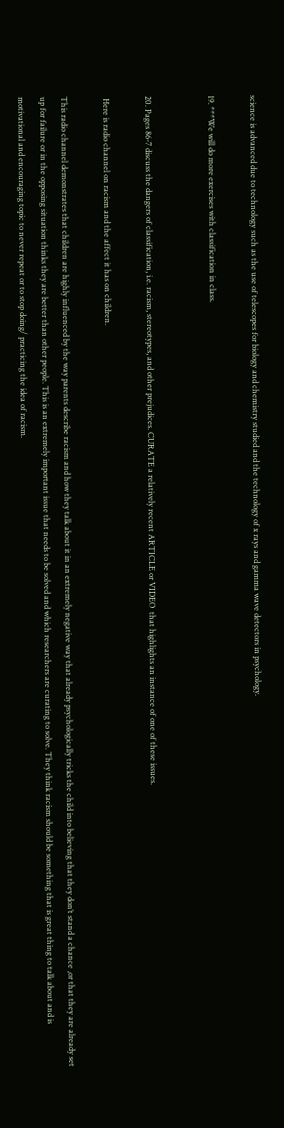science is advanced due to technology such as the use of telescopes for biology and chemistry studied and the technology of x rays and gamma wave detectors in psychology.

19. ***We will do more exercises with classification in class.


20. Pages 86-7 discuss the dangers of classification, i.e. racism, stereotypes, and other prejudices. CURATE a relatively recent ARTICLE or VIDEO  that highlights an instance of one of these issues.

 Here is radio channel on racism and the affect it has on children.

This radio channel demonstrates that children are highly influenced by the way parents describe racism and how they talk about it in an extremely negative way that already psychologically tricks the child into believing that they don’t stand a chance ,or that they are already set up for failure or in the opposing situation thinks they are better than other people. This is an extremely important issue that needs to be solved and which researchers are curating to solve. They think racism should be something that is great thing to talk about and is motivational and encouraging topic to never repeat or to stop doing/ practicing the idea of racism.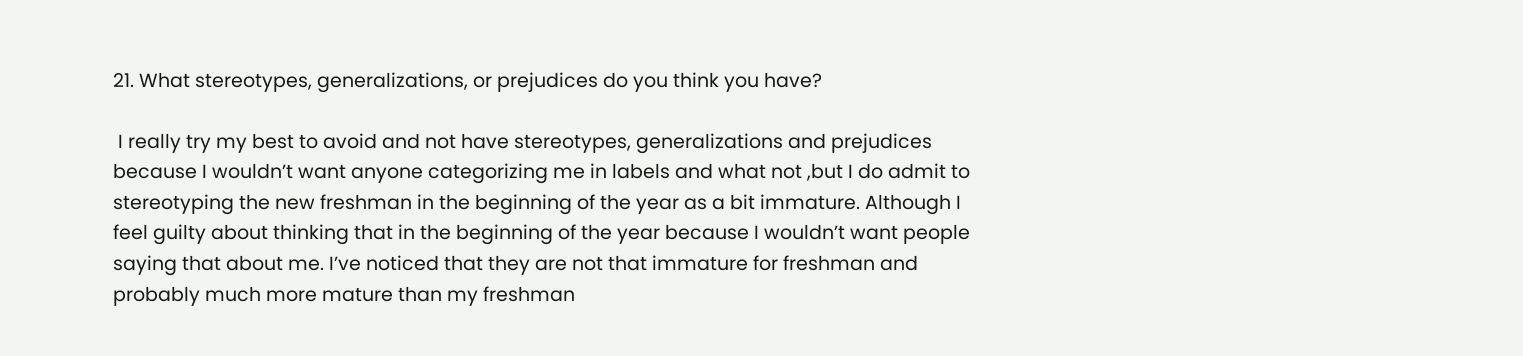21. What stereotypes, generalizations, or prejudices do you think you have?

 I really try my best to avoid and not have stereotypes, generalizations and prejudices because I wouldn’t want anyone categorizing me in labels and what not ,but I do admit to stereotyping the new freshman in the beginning of the year as a bit immature. Although I feel guilty about thinking that in the beginning of the year because I wouldn’t want people saying that about me. I’ve noticed that they are not that immature for freshman and probably much more mature than my freshman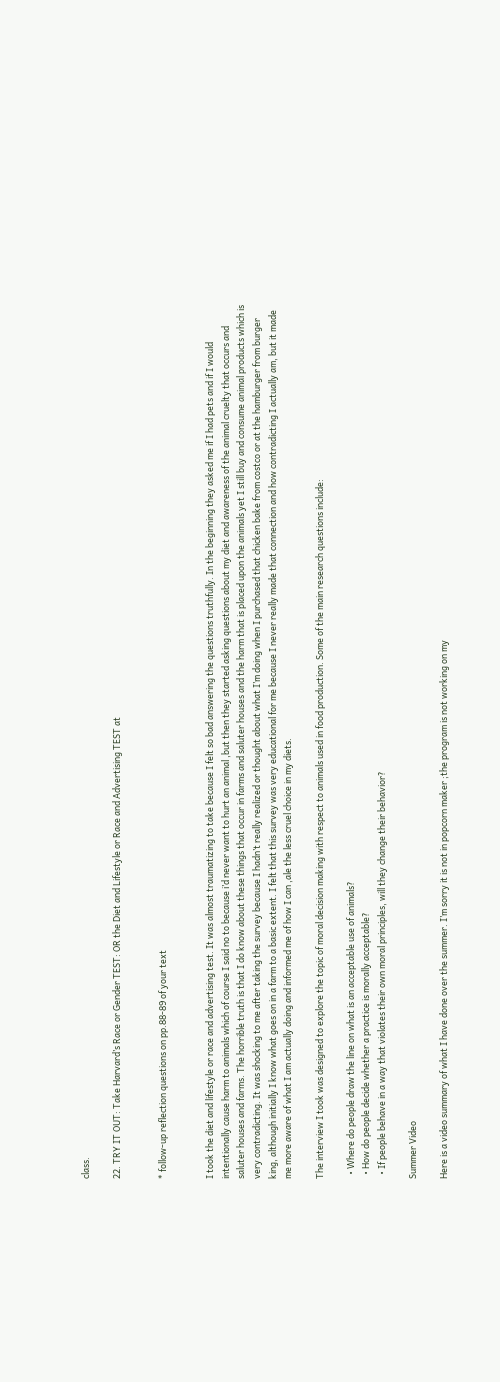class.

22. TRY IT OUT: Take Harvard’s Race or Gender TEST: OR the Diet and Lifestyle or Race and Advertising TEST at


* follow-up reflection questions on pp.88-89 of your text


I took the diet and lifestyle or race and advertising test. It was almost traumatizing to take because I felt so bad answering the questions truthfully. In the beginning they asked me if I had pets and if I would intentionally cause harm to animals which of course I said no to because i’d never want to hurt an animal ,but then they started asking questions about my diet and awareness of the animal cruelty that occurs and saluter houses and farms. The horrible truth is that I do know about these things that occur in farms and saluter houses and the harm that is placed upon the animals yet I still buy and consume animal products which is very contradicting. It was shocking to me after taking the survey because I hadn’t really realized or thought about what I’m doing when I purchased that chicken bake from costco or at the hamburger from burger king, although initially I know what goes on in a farm to a basic extent. I felt that this survey was very educational for me because I never really made that connection and how contradicting I actually am, but it made me more aware of what I am actually doing and informed me of how I can ,ale the less cruel choice in my diets.

The interview I took was designed to explore the topic of moral decision making with respect to animals used in food production. Some of the main research questions include:

  • Where do people draw the line on what is an acceptable use of animals?
  • How do people decide whether a practice is morally acceptable?
  • If people behave in a way that violates their own moral principles, will they change their behavior?

Summer Video

Here is a video summary of what I have done over the summer. I’m sorry it is not in popcorn maker ;the program is not working on my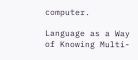computer.

Language as a Way of Knowing Multi-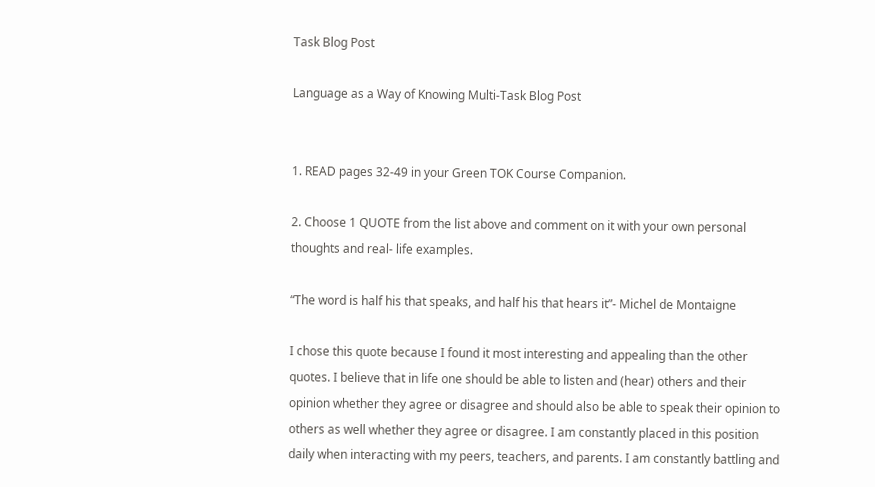Task Blog Post

Language as a Way of Knowing Multi-Task Blog Post


1. READ pages 32-49 in your Green TOK Course Companion.

2. Choose 1 QUOTE from the list above and comment on it with your own personal thoughts and real- life examples.

“The word is half his that speaks, and half his that hears it”- Michel de Montaigne

I chose this quote because I found it most interesting and appealing than the other quotes. I believe that in life one should be able to listen and (hear) others and their opinion whether they agree or disagree and should also be able to speak their opinion to others as well whether they agree or disagree. I am constantly placed in this position daily when interacting with my peers, teachers, and parents. I am constantly battling and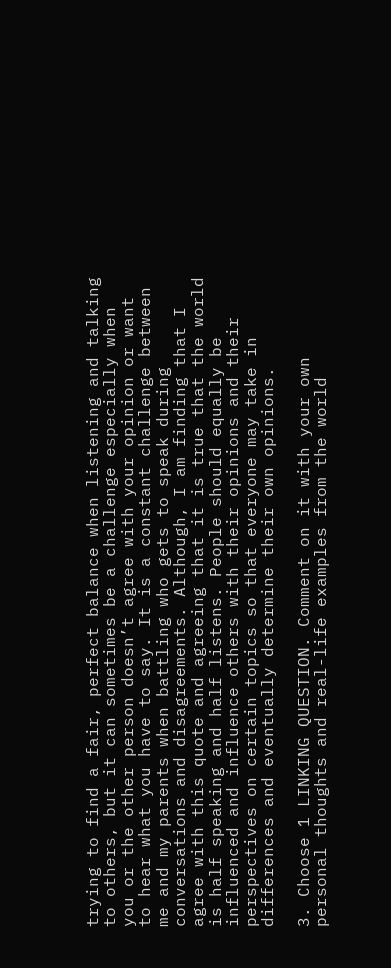trying to find a fair, perfect balance when listening and talking to others, but it can sometimes be a challenge especially when you or the other person doesn’t agree with your opinion or want to hear what you have to say. It is a constant challenge between me and my parents when battling who gets to speak during conversations and disagreements. Although, I am finding that I agree with this quote and agreeing that it is true that the world is half speaking and half listens. People should equally be influenced and influence others with their opinions and their perspectives on certain topics so that everyone may take in differences and eventually determine their own opinions.

3. Choose 1 LINKING QUESTION. Comment on it with your own personal thoughts and real-life examples from the world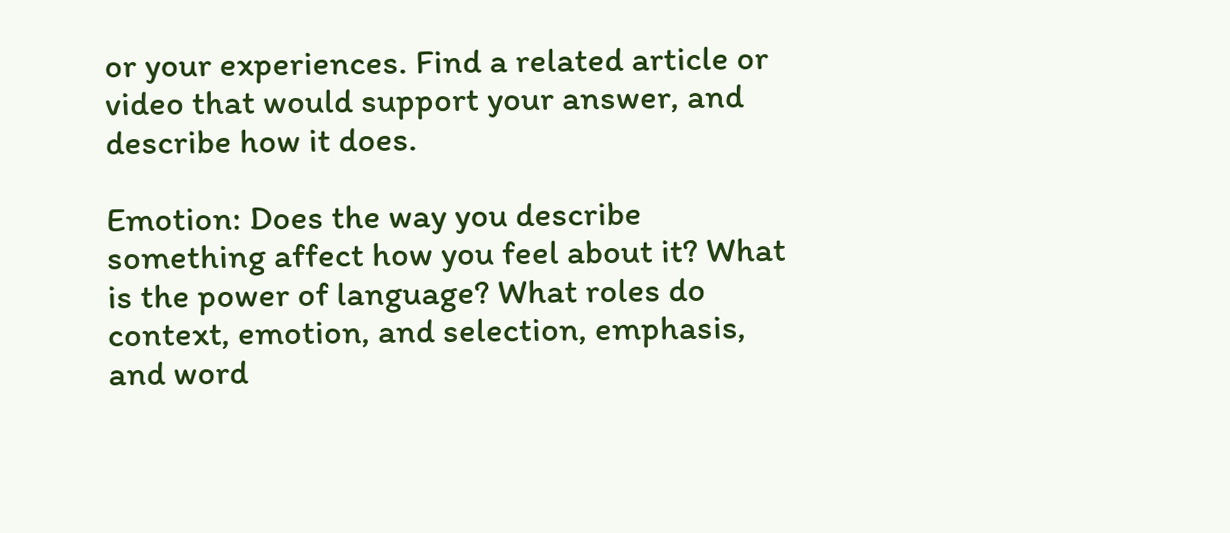or your experiences. Find a related article or video that would support your answer, and describe how it does.

Emotion: Does the way you describe something affect how you feel about it? What is the power of language? What roles do context, emotion, and selection, emphasis, and word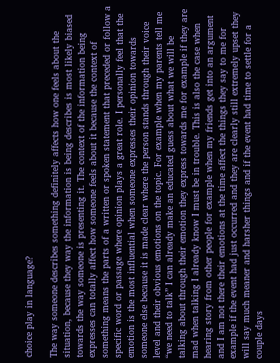choice play in language?

The way someone describes something definitely affects how one feels about the situation, because they way the information is being describes is most likely biased towards the way someone is presenting it. The context of the information being expresses can totally affect how someone feels about it because the context of something means the parts of a written or spoken statement that preceded or follow a specific word or passage where opinion plays a great role. I personally feel that the emotion is the most influential when someone expresses their opinion towards someone else because it is made clear where the person stands through their voice level and their obvious emotions on the topic. For example when my parents tell me “we need to talk” I can already make an educated guess about what we will be talking about through their emotion they express towards me for example if they are mad when talking I already know I must be in trouble. This is also the case when hearing story from other people for example when my friends get into an argument and I am not there their emotions at the time affect the things they say to me for example if the event had just occurred and they are clearly still extremely upset they will say much meaner and harsher things and if the event had time to settle for a couple days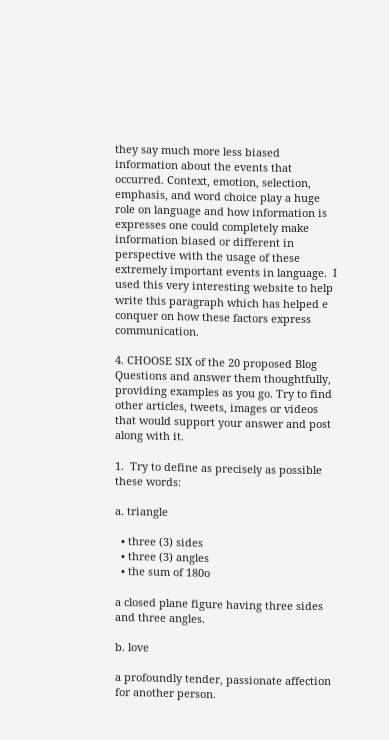they say much more less biased information about the events that occurred. Context, emotion, selection, emphasis, and word choice play a huge role on language and how information is expresses one could completely make information biased or different in perspective with the usage of these extremely important events in language.  I used this very interesting website to help write this paragraph which has helped e conquer on how these factors express communication.

4. CHOOSE SIX of the 20 proposed Blog Questions and answer them thoughtfully, providing examples as you go. Try to find other articles, tweets, images or videos that would support your answer and post along with it.

1.  Try to define as precisely as possible these words:

a. triangle

  • three (3) sides
  • three (3) angles
  • the sum of 180o

a closed plane figure having three sides and three angles.

b. love

a profoundly tender, passionate affection for another person.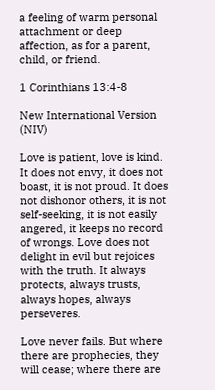a feeling of warm personal attachment or deep affection, as for a parent, child, or friend.

1 Corinthians 13:4-8

New International Version (NIV)

Love is patient, love is kind. It does not envy, it does not boast, it is not proud. It does not dishonor others, it is not self-seeking, it is not easily angered, it keeps no record of wrongs. Love does not delight in evil but rejoices with the truth. It always protects, always trusts, always hopes, always perseveres.

Love never fails. But where there are prophecies, they will cease; where there are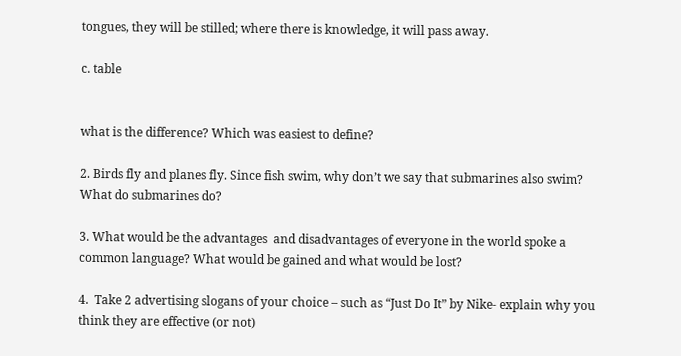tongues, they will be stilled; where there is knowledge, it will pass away.

c. table


what is the difference? Which was easiest to define?

2. Birds fly and planes fly. Since fish swim, why don’t we say that submarines also swim? What do submarines do?

3. What would be the advantages  and disadvantages of everyone in the world spoke a common language? What would be gained and what would be lost?

4.  Take 2 advertising slogans of your choice – such as “Just Do It” by Nike- explain why you think they are effective (or not)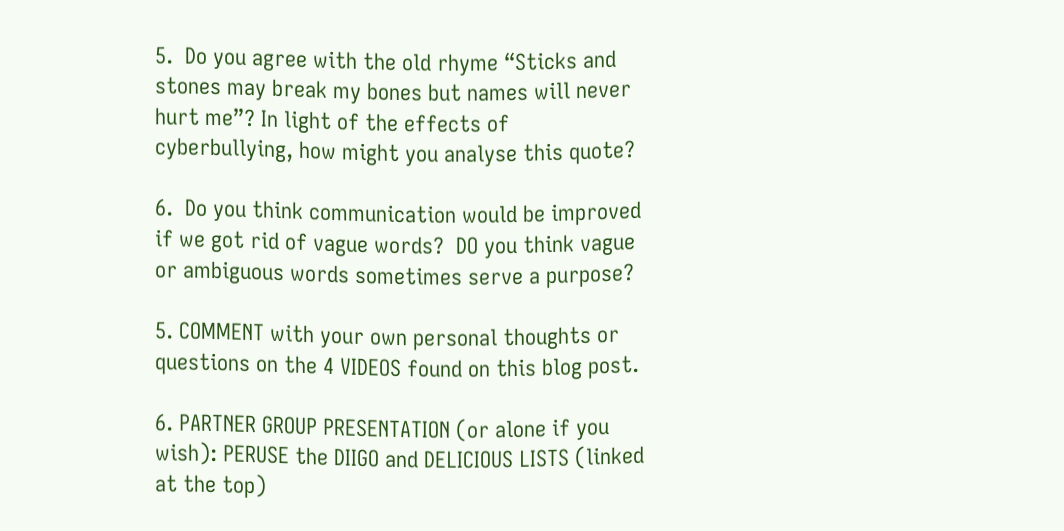5.  Do you agree with the old rhyme “Sticks and stones may break my bones but names will never hurt me”? In light of the effects of cyberbullying, how might you analyse this quote?

6.  Do you think communication would be improved if we got rid of vague words?  DO you think vague or ambiguous words sometimes serve a purpose?

5. COMMENT with your own personal thoughts or questions on the 4 VIDEOS found on this blog post.

6. PARTNER GROUP PRESENTATION (or alone if you wish): PERUSE the DIIGO and DELICIOUS LISTS (linked at the top)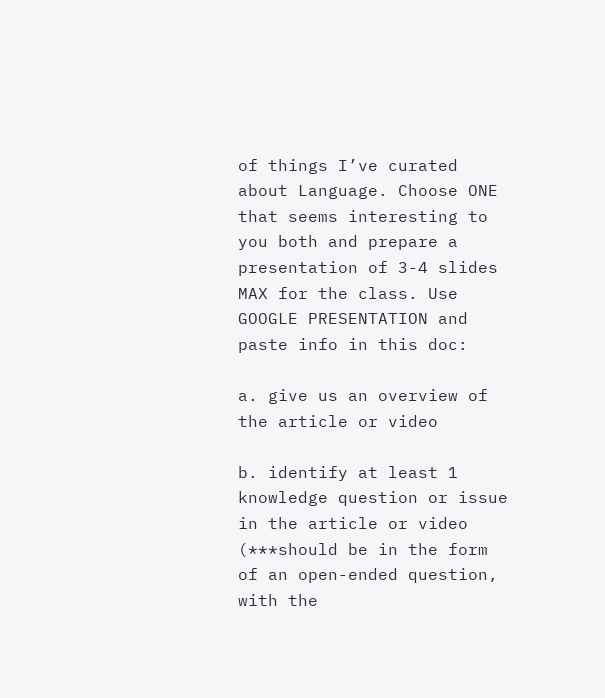of things I’ve curated about Language. Choose ONE that seems interesting to you both and prepare a presentation of 3-4 slides MAX for the class. Use GOOGLE PRESENTATION and paste info in this doc:

a. give us an overview of the article or video

b. identify at least 1 knowledge question or issue in the article or video (***should be in the form of an open-ended question, with the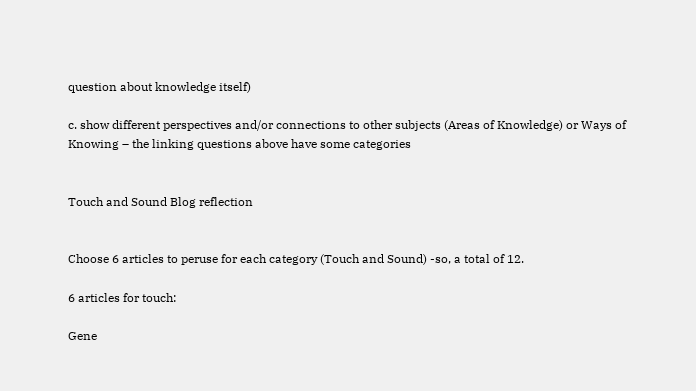question about knowledge itself)

c. show different perspectives and/or connections to other subjects (Areas of Knowledge) or Ways of Knowing – the linking questions above have some categories


Touch and Sound Blog reflection


Choose 6 articles to peruse for each category (Touch and Sound) -so, a total of 12.

6 articles for touch:

Gene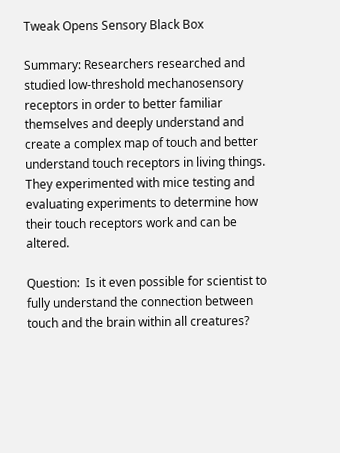Tweak Opens Sensory Black Box

Summary: Researchers researched and studied low-threshold mechanosensory receptors in order to better familiar themselves and deeply understand and create a complex map of touch and better understand touch receptors in living things. They experimented with mice testing and evaluating experiments to determine how their touch receptors work and can be altered.

Question:  Is it even possible for scientist to fully understand the connection between touch and the brain within all creatures?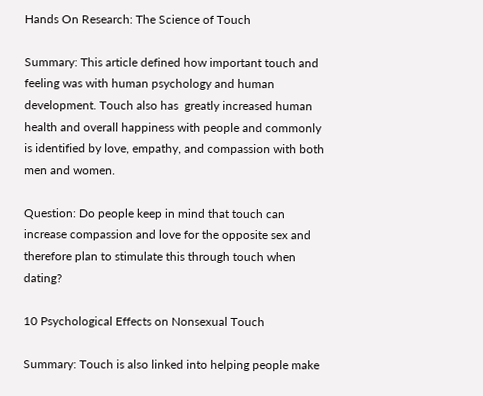Hands On Research: The Science of Touch

Summary: This article defined how important touch and feeling was with human psychology and human development. Touch also has  greatly increased human health and overall happiness with people and commonly is identified by love, empathy, and compassion with both men and women.

Question: Do people keep in mind that touch can increase compassion and love for the opposite sex and therefore plan to stimulate this through touch when dating?

10 Psychological Effects on Nonsexual Touch

Summary: Touch is also linked into helping people make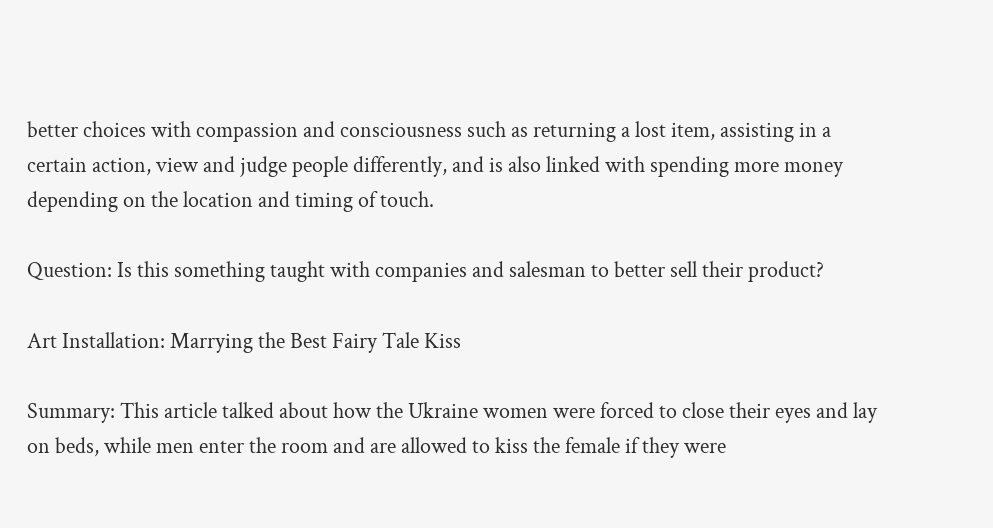better choices with compassion and consciousness such as returning a lost item, assisting in a certain action, view and judge people differently, and is also linked with spending more money depending on the location and timing of touch.

Question: Is this something taught with companies and salesman to better sell their product?

Art Installation: Marrying the Best Fairy Tale Kiss

Summary: This article talked about how the Ukraine women were forced to close their eyes and lay on beds, while men enter the room and are allowed to kiss the female if they were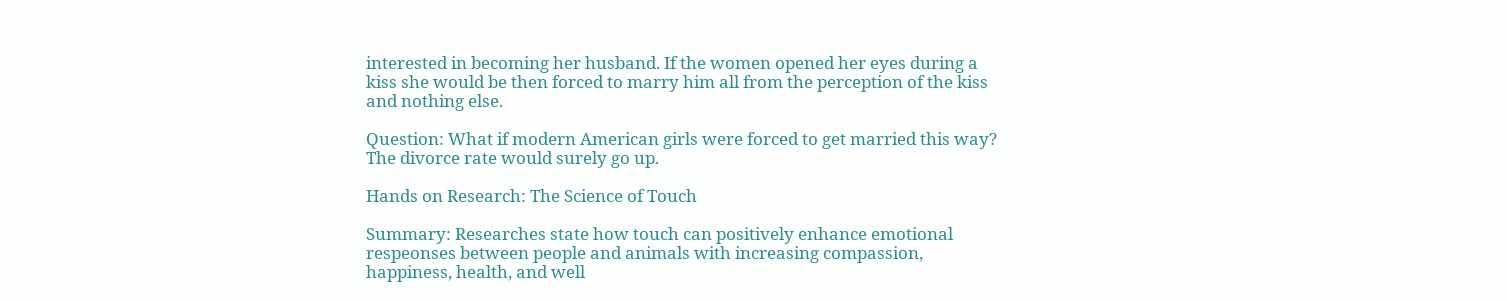interested in becoming her husband. If the women opened her eyes during a kiss she would be then forced to marry him all from the perception of the kiss and nothing else.

Question: What if modern American girls were forced to get married this way? The divorce rate would surely go up.

Hands on Research: The Science of Touch

Summary: Researches state how touch can positively enhance emotional respeonses between people and animals with increasing compassion, happiness, health, and well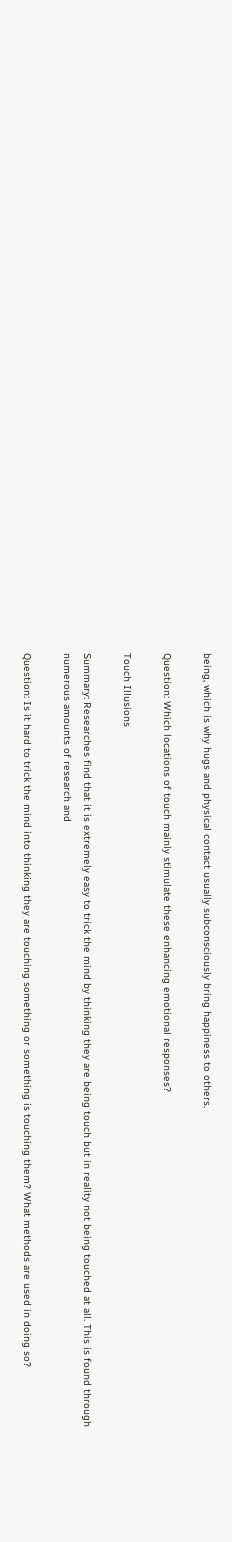being, which is why hugs and physical contact usually subconsciously bring happiness to others.

Question: Which locations of touch mainly stimulate these enhancing emotional responses?

Touch Illusions

Summary: Researches find that it is extremely easy to trick the mind by thinking they are being touch but in reality not being touched at all. This is found through numerous amounts of research and

Question: Is it hard to trick the mind into thinking they are touching something or something is touching them? What methods are used in doing so?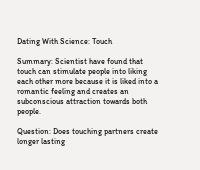Dating With Science: Touch

Summary: Scientist have found that touch can stimulate people into liking each other more because it is liked into a romantic feeling and creates an subconscious attraction towards both people.

Question: Does touching partners create longer lasting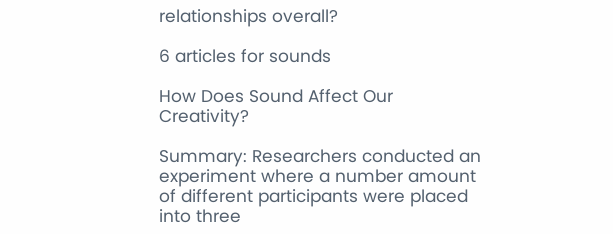relationships overall?

6 articles for sounds

How Does Sound Affect Our Creativity?

Summary: Researchers conducted an experiment where a number amount of different participants were placed into three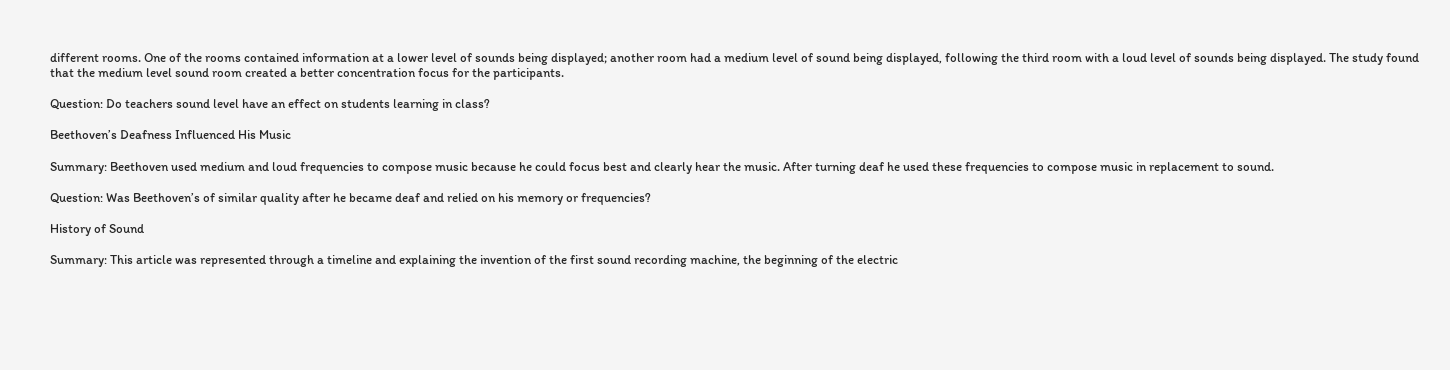different rooms. One of the rooms contained information at a lower level of sounds being displayed; another room had a medium level of sound being displayed, following the third room with a loud level of sounds being displayed. The study found that the medium level sound room created a better concentration focus for the participants.

Question: Do teachers sound level have an effect on students learning in class?

Beethoven’s Deafness Influenced His Music

Summary: Beethoven used medium and loud frequencies to compose music because he could focus best and clearly hear the music. After turning deaf he used these frequencies to compose music in replacement to sound.

Question: Was Beethoven’s of similar quality after he became deaf and relied on his memory or frequencies?

History of Sound

Summary: This article was represented through a timeline and explaining the invention of the first sound recording machine, the beginning of the electric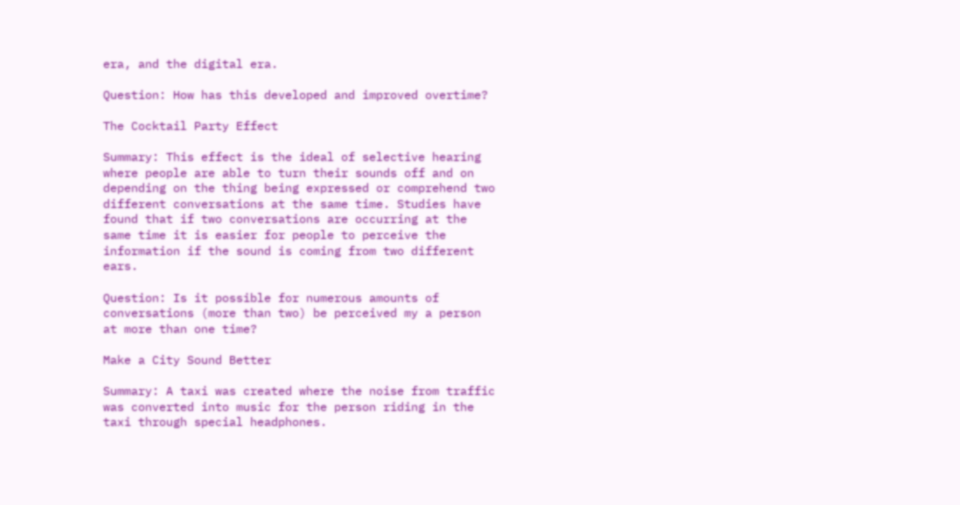era, and the digital era.

Question: How has this developed and improved overtime?

The Cocktail Party Effect

Summary: This effect is the ideal of selective hearing where people are able to turn their sounds off and on depending on the thing being expressed or comprehend two different conversations at the same time. Studies have found that if two conversations are occurring at the same time it is easier for people to perceive the information if the sound is coming from two different ears.

Question: Is it possible for numerous amounts of conversations (more than two) be perceived my a person at more than one time?

Make a City Sound Better

Summary: A taxi was created where the noise from traffic was converted into music for the person riding in the taxi through special headphones.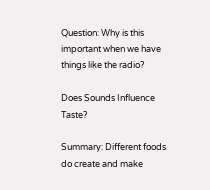Question: Why is this important when we have things like the radio?

Does Sounds Influence Taste?

Summary: Different foods do create and make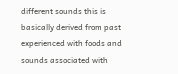different sounds this is basically derived from past experienced with foods and sounds associated with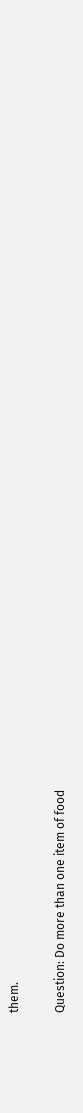them.

Question: Do more than one item of food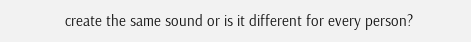create the same sound or is it different for every person?